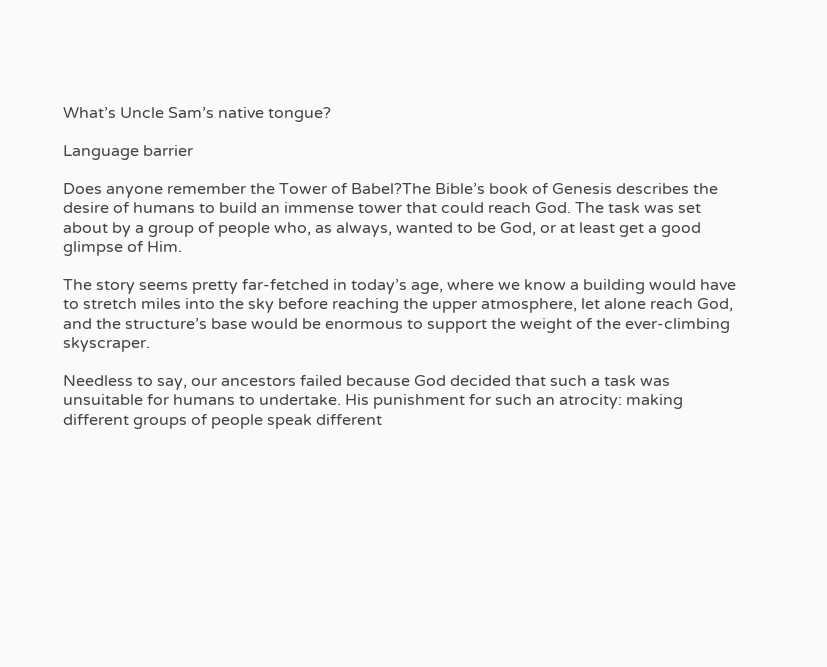What’s Uncle Sam’s native tongue?

Language barrier

Does anyone remember the Tower of Babel?The Bible’s book of Genesis describes the desire of humans to build an immense tower that could reach God. The task was set about by a group of people who, as always, wanted to be God, or at least get a good glimpse of Him.

The story seems pretty far-fetched in today’s age, where we know a building would have to stretch miles into the sky before reaching the upper atmosphere, let alone reach God, and the structure’s base would be enormous to support the weight of the ever-climbing skyscraper.

Needless to say, our ancestors failed because God decided that such a task was unsuitable for humans to undertake. His punishment for such an atrocity: making different groups of people speak different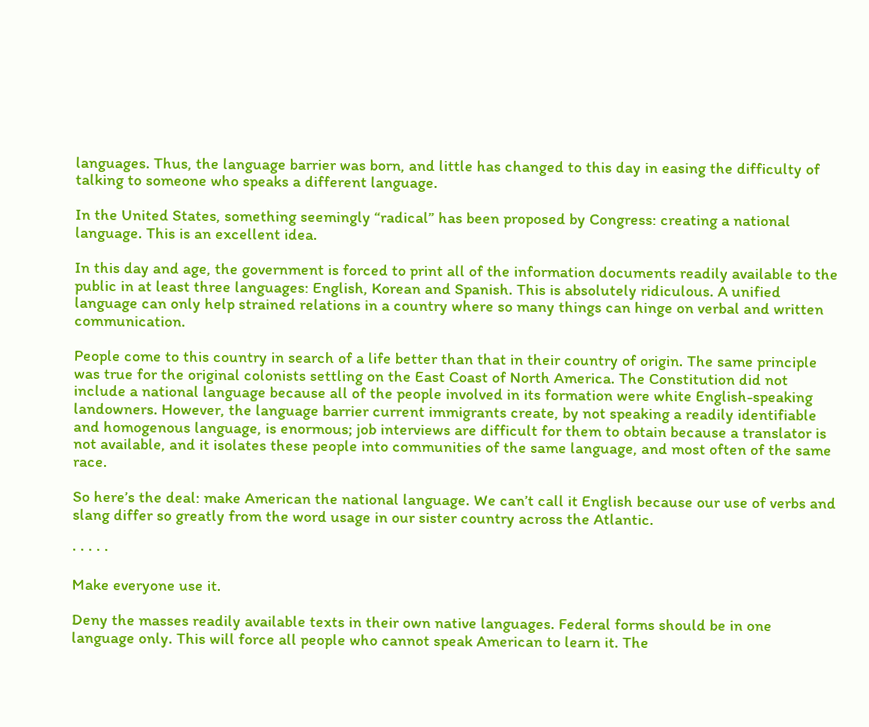languages. Thus, the language barrier was born, and little has changed to this day in easing the difficulty of talking to someone who speaks a different language.

In the United States, something seemingly “radical” has been proposed by Congress: creating a national language. This is an excellent idea.

In this day and age, the government is forced to print all of the information documents readily available to the public in at least three languages: English, Korean and Spanish. This is absolutely ridiculous. A unified language can only help strained relations in a country where so many things can hinge on verbal and written communication.

People come to this country in search of a life better than that in their country of origin. The same principle was true for the original colonists settling on the East Coast of North America. The Constitution did not include a national language because all of the people involved in its formation were white English-speaking landowners. However, the language barrier current immigrants create, by not speaking a readily identifiable and homogenous language, is enormous; job interviews are difficult for them to obtain because a translator is not available, and it isolates these people into communities of the same language, and most often of the same race.

So here’s the deal: make American the national language. We can’t call it English because our use of verbs and slang differ so greatly from the word usage in our sister country across the Atlantic.

· · · · ·

Make everyone use it.

Deny the masses readily available texts in their own native languages. Federal forms should be in one language only. This will force all people who cannot speak American to learn it. The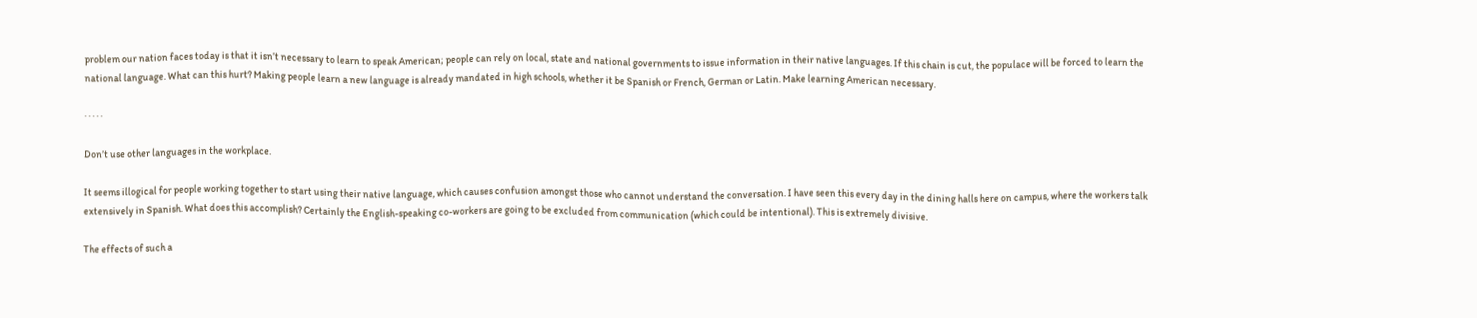problem our nation faces today is that it isn’t necessary to learn to speak American; people can rely on local, state and national governments to issue information in their native languages. If this chain is cut, the populace will be forced to learn the national language. What can this hurt? Making people learn a new language is already mandated in high schools, whether it be Spanish or French, German or Latin. Make learning American necessary.

· · · · ·

Don’t use other languages in the workplace.

It seems illogical for people working together to start using their native language, which causes confusion amongst those who cannot understand the conversation. I have seen this every day in the dining halls here on campus, where the workers talk extensively in Spanish. What does this accomplish? Certainly the English-speaking co-workers are going to be excluded from communication (which could be intentional). This is extremely divisive.

The effects of such a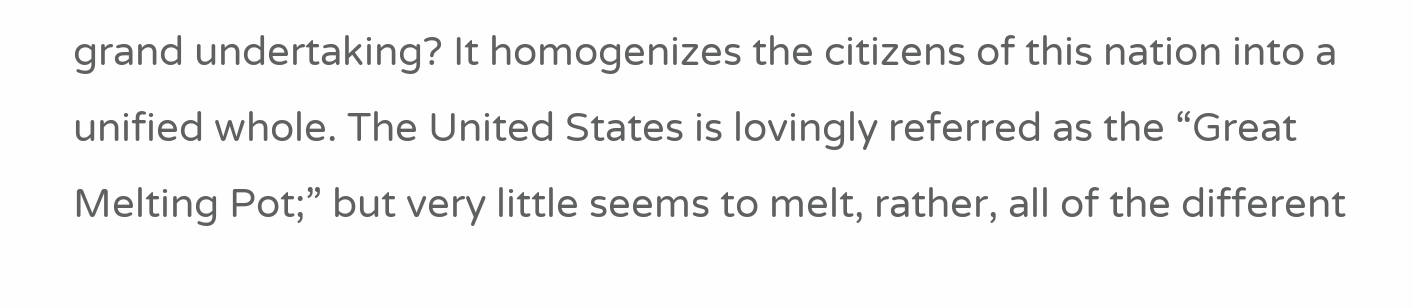grand undertaking? It homogenizes the citizens of this nation into a unified whole. The United States is lovingly referred as the “Great Melting Pot;” but very little seems to melt, rather, all of the different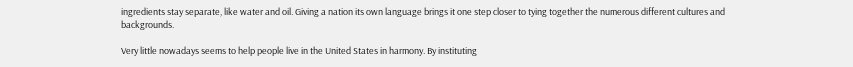ingredients stay separate, like water and oil. Giving a nation its own language brings it one step closer to tying together the numerous different cultures and backgrounds.

Very little nowadays seems to help people live in the United States in harmony. By instituting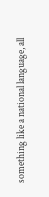something like a national language, all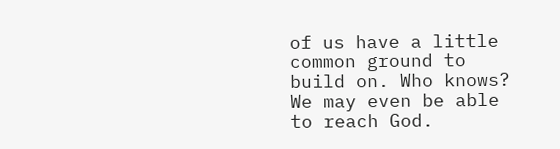of us have a little common ground to build on. Who knows? We may even be able to reach God.